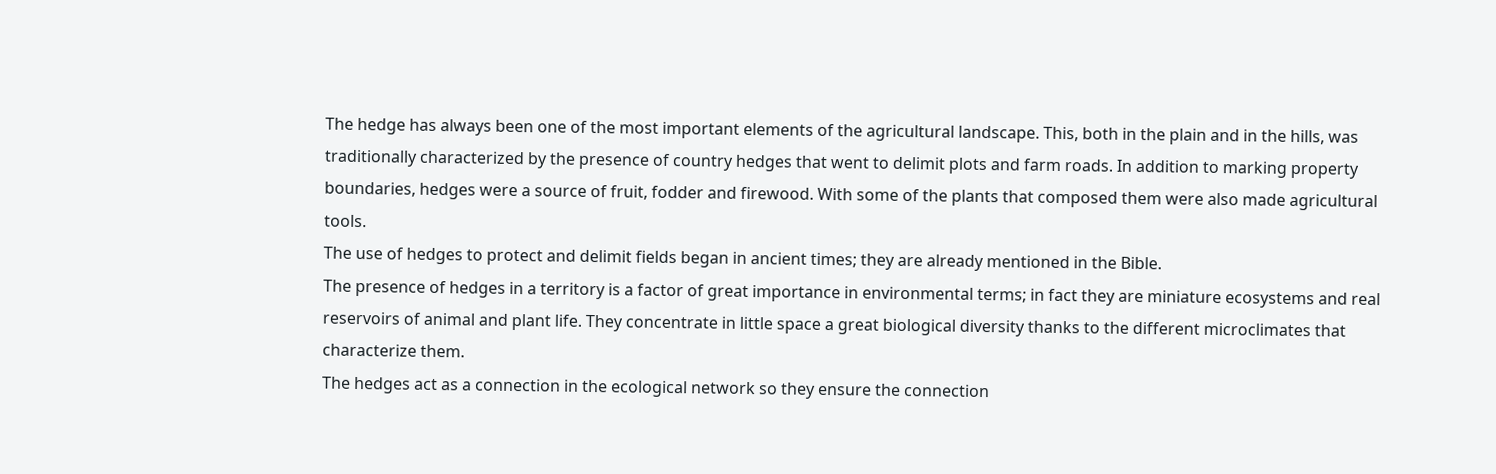The hedge has always been one of the most important elements of the agricultural landscape. This, both in the plain and in the hills, was traditionally characterized by the presence of country hedges that went to delimit plots and farm roads. In addition to marking property boundaries, hedges were a source of fruit, fodder and firewood. With some of the plants that composed them were also made agricultural tools.
The use of hedges to protect and delimit fields began in ancient times; they are already mentioned in the Bible.
The presence of hedges in a territory is a factor of great importance in environmental terms; in fact they are miniature ecosystems and real reservoirs of animal and plant life. They concentrate in little space a great biological diversity thanks to the different microclimates that characterize them.
The hedges act as a connection in the ecological network so they ensure the connection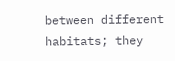between different habitats; they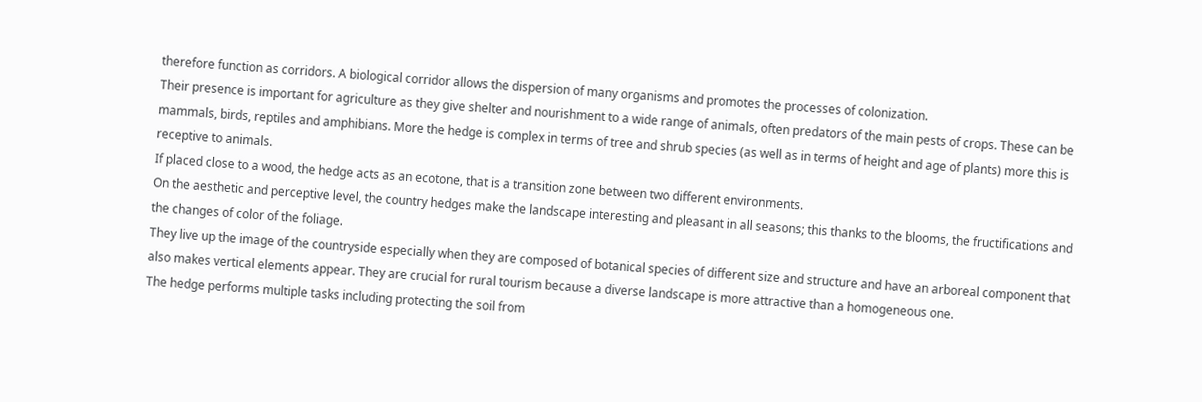therefore function as corridors. A biological corridor allows the dispersion of many organisms and promotes the processes of colonization.
Their presence is important for agriculture as they give shelter and nourishment to a wide range of animals, often predators of the main pests of crops. These can be mammals, birds, reptiles and amphibians. More the hedge is complex in terms of tree and shrub species (as well as in terms of height and age of plants) more this is receptive to animals.
If placed close to a wood, the hedge acts as an ecotone, that is a transition zone between two different environments.
On the aesthetic and perceptive level, the country hedges make the landscape interesting and pleasant in all seasons; this thanks to the blooms, the fructifications and the changes of color of the foliage.
They live up the image of the countryside especially when they are composed of botanical species of different size and structure and have an arboreal component that also makes vertical elements appear. They are crucial for rural tourism because a diverse landscape is more attractive than a homogeneous one.
The hedge performs multiple tasks including protecting the soil from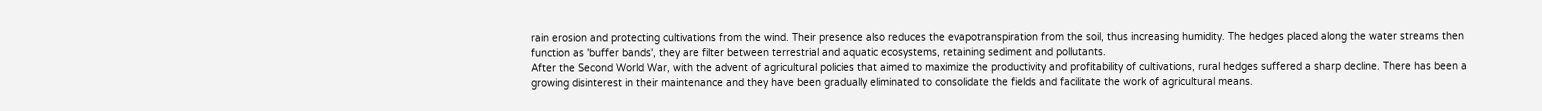rain erosion and protecting cultivations from the wind. Their presence also reduces the evapotranspiration from the soil, thus increasing humidity. The hedges placed along the water streams then function as 'buffer bands', they are filter between terrestrial and aquatic ecosystems, retaining sediment and pollutants.
After the Second World War, with the advent of agricultural policies that aimed to maximize the productivity and profitability of cultivations, rural hedges suffered a sharp decline. There has been a growing disinterest in their maintenance and they have been gradually eliminated to consolidate the fields and facilitate the work of agricultural means.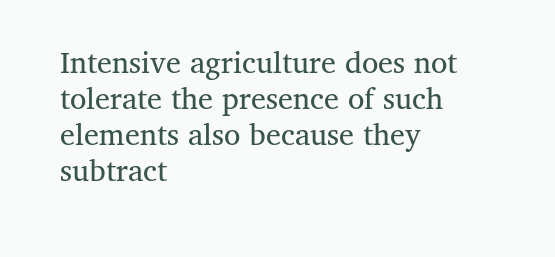Intensive agriculture does not tolerate the presence of such elements also because they subtract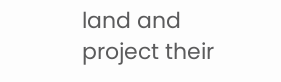land and project their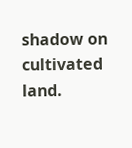shadow on cultivated land.